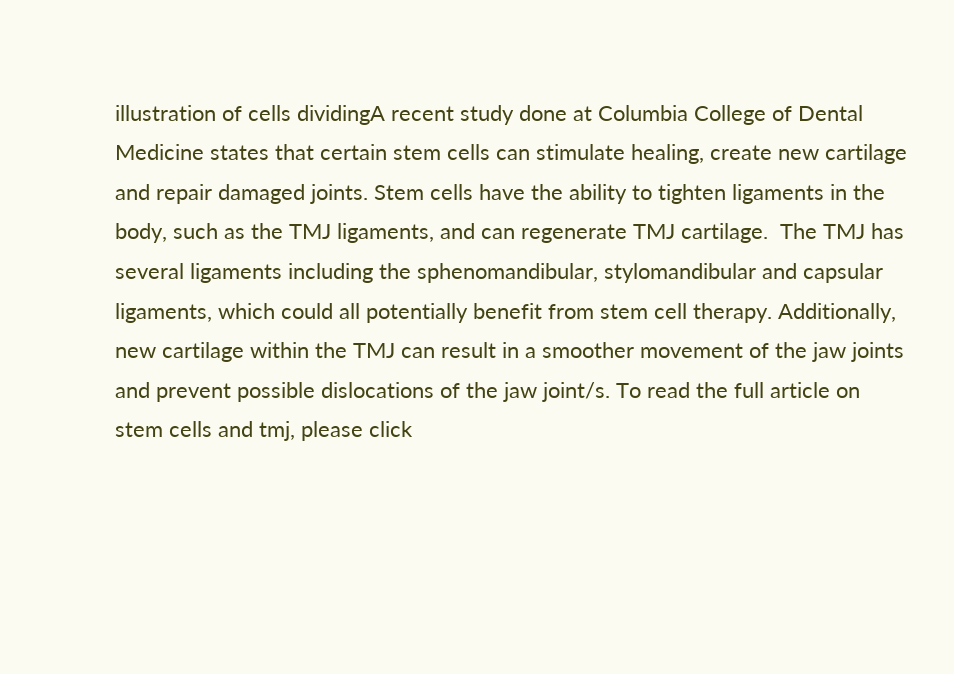illustration of cells dividingA recent study done at Columbia College of Dental Medicine states that certain stem cells can stimulate healing, create new cartilage and repair damaged joints. Stem cells have the ability to tighten ligaments in the body, such as the TMJ ligaments, and can regenerate TMJ cartilage.  The TMJ has several ligaments including the sphenomandibular, stylomandibular and capsular ligaments, which could all potentially benefit from stem cell therapy. Additionally, new cartilage within the TMJ can result in a smoother movement of the jaw joints and prevent possible dislocations of the jaw joint/s. To read the full article on stem cells and tmj, please click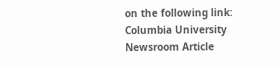on the following link: Columbia University Newsroom Article